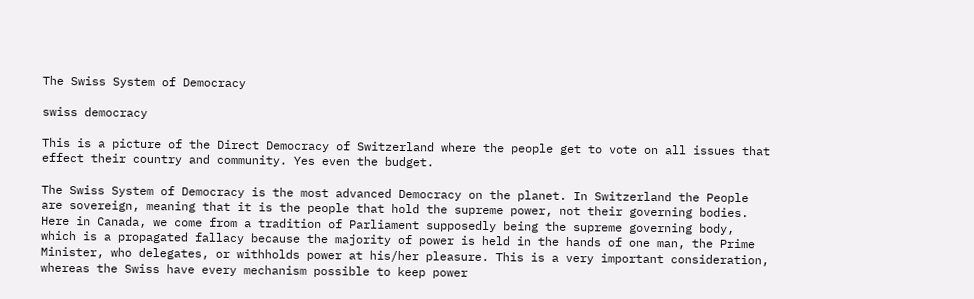The Swiss System of Democracy

swiss democracy

This is a picture of the Direct Democracy of Switzerland where the people get to vote on all issues that effect their country and community. Yes even the budget.

The Swiss System of Democracy is the most advanced Democracy on the planet. In Switzerland the People are sovereign, meaning that it is the people that hold the supreme power, not their governing bodies. Here in Canada, we come from a tradition of Parliament supposedly being the supreme governing body, which is a propagated fallacy because the majority of power is held in the hands of one man, the Prime Minister, who delegates, or withholds power at his/her pleasure. This is a very important consideration, whereas the Swiss have every mechanism possible to keep power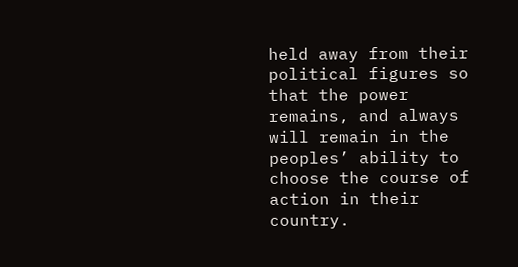held away from their political figures so that the power remains, and always will remain in the peoples’ ability to choose the course of action in their country.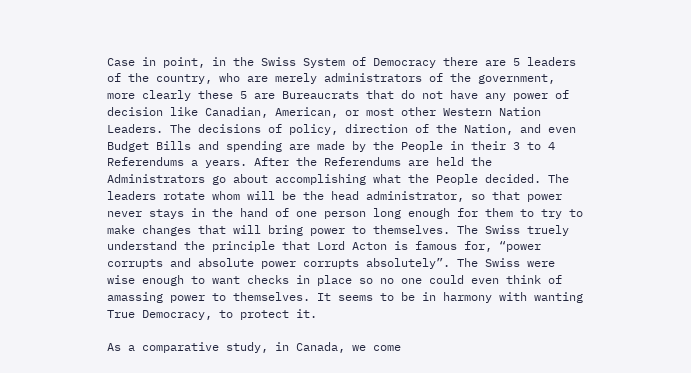Case in point, in the Swiss System of Democracy there are 5 leaders of the country, who are merely administrators of the government, more clearly these 5 are Bureaucrats that do not have any power of decision like Canadian, American, or most other Western Nation Leaders. The decisions of policy, direction of the Nation, and even Budget Bills and spending are made by the People in their 3 to 4 Referendums a years. After the Referendums are held the Administrators go about accomplishing what the People decided. The leaders rotate whom will be the head administrator, so that power never stays in the hand of one person long enough for them to try to make changes that will bring power to themselves. The Swiss truely understand the principle that Lord Acton is famous for, “power corrupts and absolute power corrupts absolutely”. The Swiss were wise enough to want checks in place so no one could even think of amassing power to themselves. It seems to be in harmony with wanting True Democracy, to protect it.

As a comparative study, in Canada, we come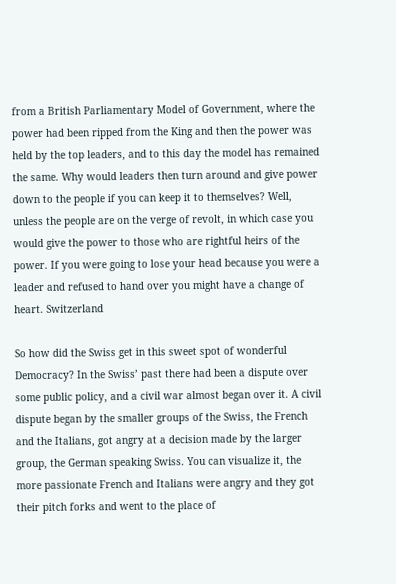from a British Parliamentary Model of Government, where the power had been ripped from the King and then the power was held by the top leaders, and to this day the model has remained the same. Why would leaders then turn around and give power down to the people if you can keep it to themselves? Well, unless the people are on the verge of revolt, in which case you would give the power to those who are rightful heirs of the power. If you were going to lose your head because you were a leader and refused to hand over you might have a change of heart. Switzerland

So how did the Swiss get in this sweet spot of wonderful Democracy? In the Swiss’ past there had been a dispute over some public policy, and a civil war almost began over it. A civil dispute began by the smaller groups of the Swiss, the French and the Italians, got angry at a decision made by the larger group, the German speaking Swiss. You can visualize it, the more passionate French and Italians were angry and they got their pitch forks and went to the place of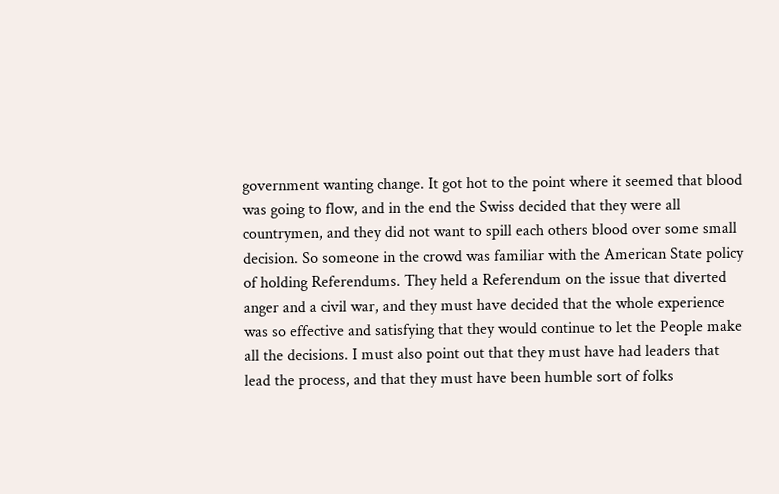government wanting change. It got hot to the point where it seemed that blood was going to flow, and in the end the Swiss decided that they were all countrymen, and they did not want to spill each others blood over some small decision. So someone in the crowd was familiar with the American State policy of holding Referendums. They held a Referendum on the issue that diverted anger and a civil war, and they must have decided that the whole experience was so effective and satisfying that they would continue to let the People make all the decisions. I must also point out that they must have had leaders that lead the process, and that they must have been humble sort of folks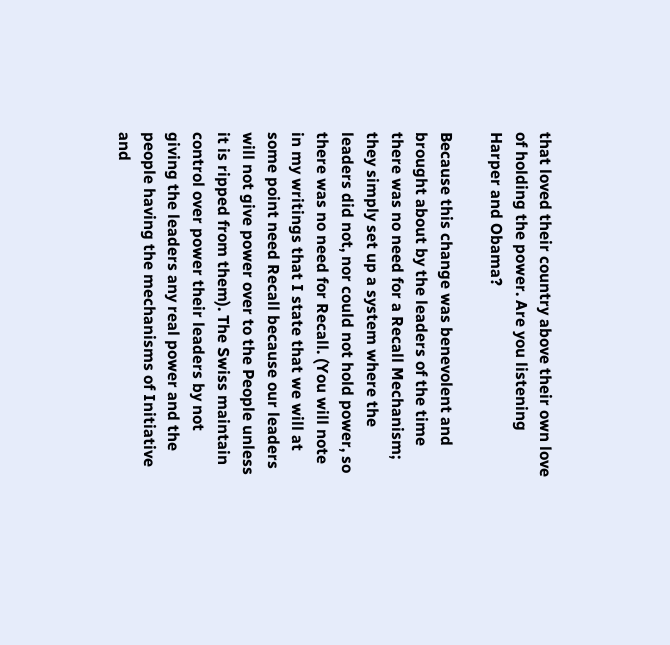that loved their country above their own love of holding the power. Are you listening Harper and Obama?

Because this change was benevolent and brought about by the leaders of the time there was no need for a Recall Mechanism; they simply set up a system where the leaders did not, nor could not hold power, so there was no need for Recall. (You will note in my writings that I state that we will at some point need Recall because our leaders will not give power over to the People unless it is ripped from them). The Swiss maintain control over power their leaders by not giving the leaders any real power and the people having the mechanisms of Initiative and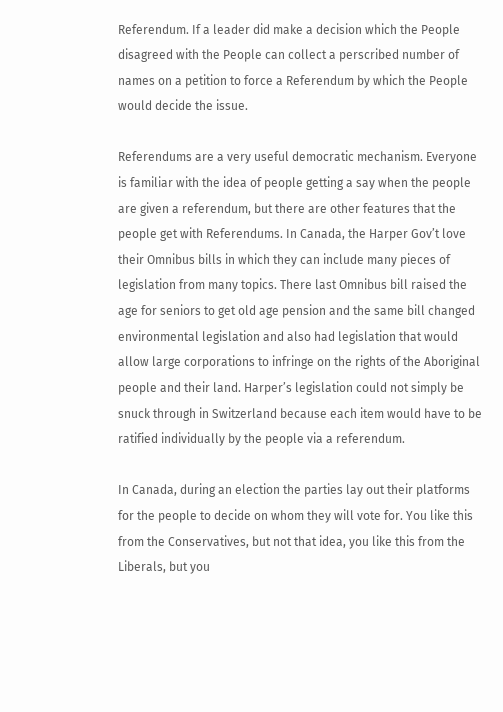Referendum. If a leader did make a decision which the People disagreed with the People can collect a perscribed number of names on a petition to force a Referendum by which the People would decide the issue.

Referendums are a very useful democratic mechanism. Everyone is familiar with the idea of people getting a say when the people are given a referendum, but there are other features that the people get with Referendums. In Canada, the Harper Gov’t love their Omnibus bills in which they can include many pieces of legislation from many topics. There last Omnibus bill raised the age for seniors to get old age pension and the same bill changed environmental legislation and also had legislation that would allow large corporations to infringe on the rights of the Aboriginal people and their land. Harper’s legislation could not simply be snuck through in Switzerland because each item would have to be ratified individually by the people via a referendum.

In Canada, during an election the parties lay out their platforms for the people to decide on whom they will vote for. You like this from the Conservatives, but not that idea, you like this from the Liberals, but you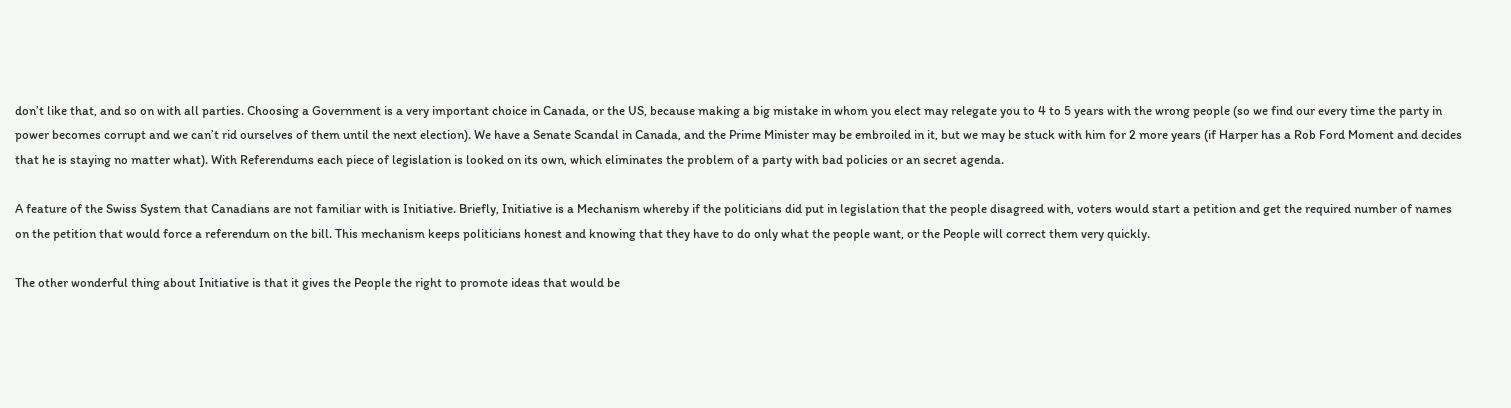don’t like that, and so on with all parties. Choosing a Government is a very important choice in Canada, or the US, because making a big mistake in whom you elect may relegate you to 4 to 5 years with the wrong people (so we find our every time the party in power becomes corrupt and we can’t rid ourselves of them until the next election). We have a Senate Scandal in Canada, and the Prime Minister may be embroiled in it, but we may be stuck with him for 2 more years (if Harper has a Rob Ford Moment and decides that he is staying no matter what). With Referendums each piece of legislation is looked on its own, which eliminates the problem of a party with bad policies or an secret agenda.

A feature of the Swiss System that Canadians are not familiar with is Initiative. Briefly, Initiative is a Mechanism whereby if the politicians did put in legislation that the people disagreed with, voters would start a petition and get the required number of names on the petition that would force a referendum on the bill. This mechanism keeps politicians honest and knowing that they have to do only what the people want, or the People will correct them very quickly.

The other wonderful thing about Initiative is that it gives the People the right to promote ideas that would be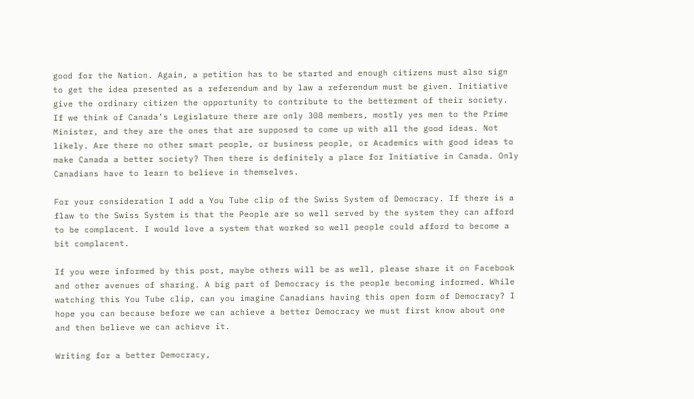good for the Nation. Again, a petition has to be started and enough citizens must also sign to get the idea presented as a referendum and by law a referendum must be given. Initiative give the ordinary citizen the opportunity to contribute to the betterment of their society. If we think of Canada’s Legislature there are only 308 members, mostly yes men to the Prime Minister, and they are the ones that are supposed to come up with all the good ideas. Not likely. Are there no other smart people, or business people, or Academics with good ideas to make Canada a better society? Then there is definitely a place for Initiative in Canada. Only Canadians have to learn to believe in themselves.

For your consideration I add a You Tube clip of the Swiss System of Democracy. If there is a flaw to the Swiss System is that the People are so well served by the system they can afford to be complacent. I would love a system that worked so well people could afford to become a bit complacent.

If you were informed by this post, maybe others will be as well, please share it on Facebook and other avenues of sharing. A big part of Democracy is the people becoming informed. While watching this You Tube clip, can you imagine Canadians having this open form of Democracy? I hope you can because before we can achieve a better Democracy we must first know about one and then believe we can achieve it.

Writing for a better Democracy,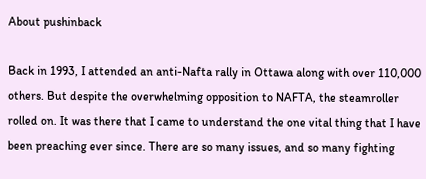About pushinback

Back in 1993, I attended an anti-Nafta rally in Ottawa along with over 110,000 others. But despite the overwhelming opposition to NAFTA, the steamroller rolled on. It was there that I came to understand the one vital thing that I have been preaching ever since. There are so many issues, and so many fighting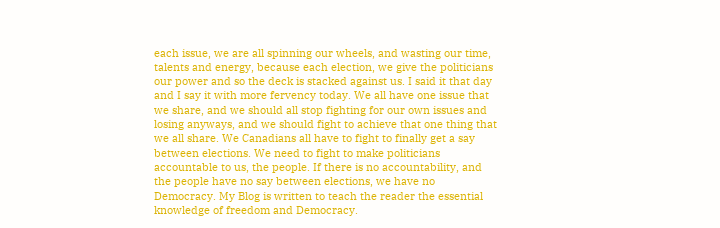each issue, we are all spinning our wheels, and wasting our time, talents and energy, because each election, we give the politicians our power and so the deck is stacked against us. I said it that day and I say it with more fervency today. We all have one issue that we share, and we should all stop fighting for our own issues and losing anyways, and we should fight to achieve that one thing that we all share. We Canadians all have to fight to finally get a say between elections. We need to fight to make politicians accountable to us, the people. If there is no accountability, and the people have no say between elections, we have no Democracy. My Blog is written to teach the reader the essential knowledge of freedom and Democracy.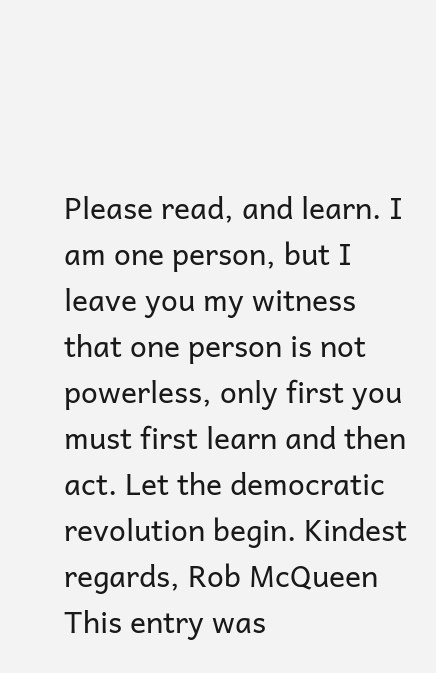Please read, and learn. I am one person, but I leave you my witness that one person is not powerless, only first you must first learn and then act. Let the democratic revolution begin. Kindest regards, Rob McQueen
This entry was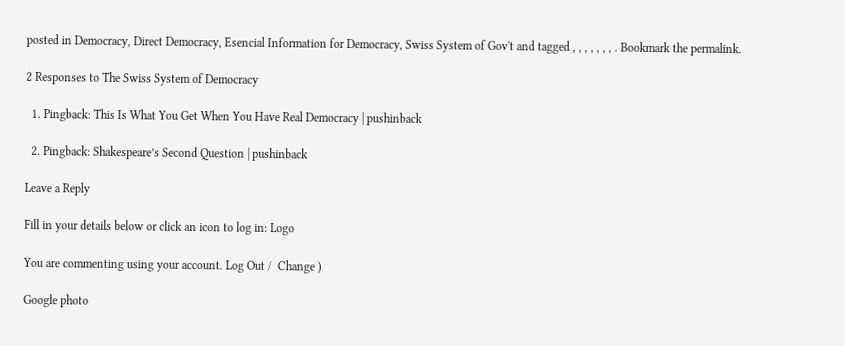posted in Democracy, Direct Democracy, Esencial Information for Democracy, Swiss System of Gov't and tagged , , , , , , , . Bookmark the permalink.

2 Responses to The Swiss System of Democracy

  1. Pingback: This Is What You Get When You Have Real Democracy | pushinback

  2. Pingback: Shakespeare’s Second Question | pushinback

Leave a Reply

Fill in your details below or click an icon to log in: Logo

You are commenting using your account. Log Out /  Change )

Google photo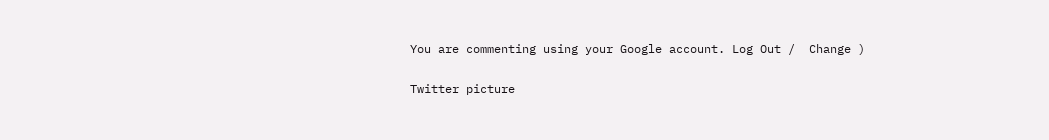You are commenting using your Google account. Log Out /  Change )

Twitter picture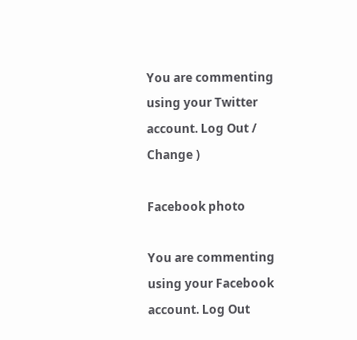You are commenting using your Twitter account. Log Out /  Change )

Facebook photo

You are commenting using your Facebook account. Log Out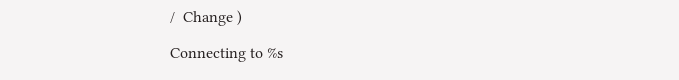/  Change )

Connecting to %s